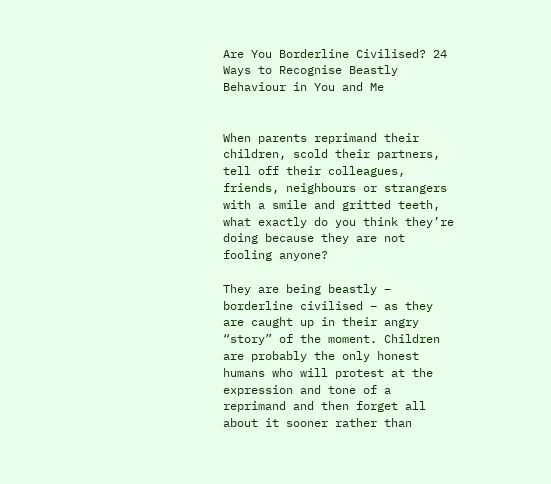Are You Borderline Civilised? 24 Ways to Recognise Beastly Behaviour in You and Me


When parents reprimand their children, scold their partners, tell off their colleagues, friends, neighbours or strangers with a smile and gritted teeth, what exactly do you think they’re doing because they are not fooling anyone?

They are being beastly – borderline civilised – as they are caught up in their angry “story” of the moment. Children are probably the only honest humans who will protest at the expression and tone of a reprimand and then forget all about it sooner rather than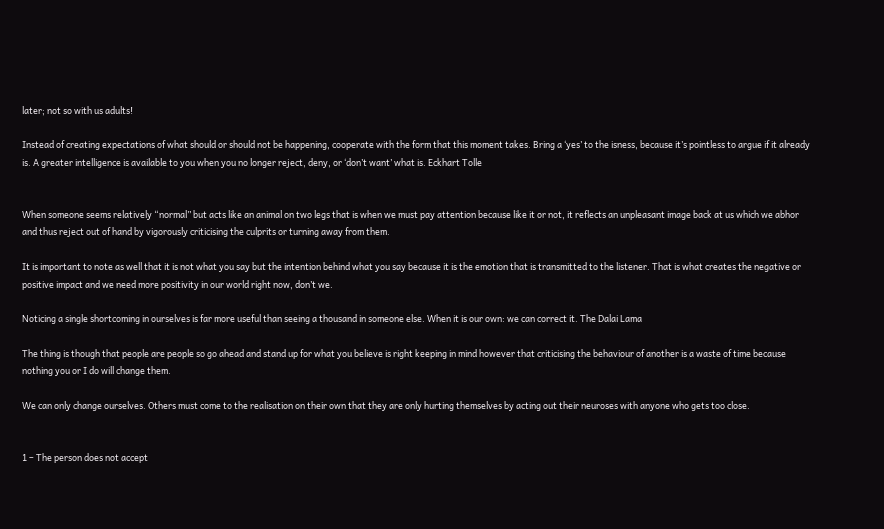later; not so with us adults!

Instead of creating expectations of what should or should not be happening, cooperate with the form that this moment takes. Bring a ‘yes’ to the isness, because it’s pointless to argue if it already is. A greater intelligence is available to you when you no longer reject, deny, or ‘don’t want’ what is. Eckhart Tolle


When someone seems relatively “normal” but acts like an animal on two legs that is when we must pay attention because like it or not, it reflects an unpleasant image back at us which we abhor and thus reject out of hand by vigorously criticising the culprits or turning away from them.

It is important to note as well that it is not what you say but the intention behind what you say because it is the emotion that is transmitted to the listener. That is what creates the negative or positive impact and we need more positivity in our world right now, don’t we.

Noticing a single shortcoming in ourselves is far more useful than seeing a thousand in someone else. When it is our own: we can correct it. The Dalai Lama

The thing is though that people are people so go ahead and stand up for what you believe is right keeping in mind however that criticising the behaviour of another is a waste of time because nothing you or I do will change them.

We can only change ourselves. Others must come to the realisation on their own that they are only hurting themselves by acting out their neuroses with anyone who gets too close.


1 – The person does not accept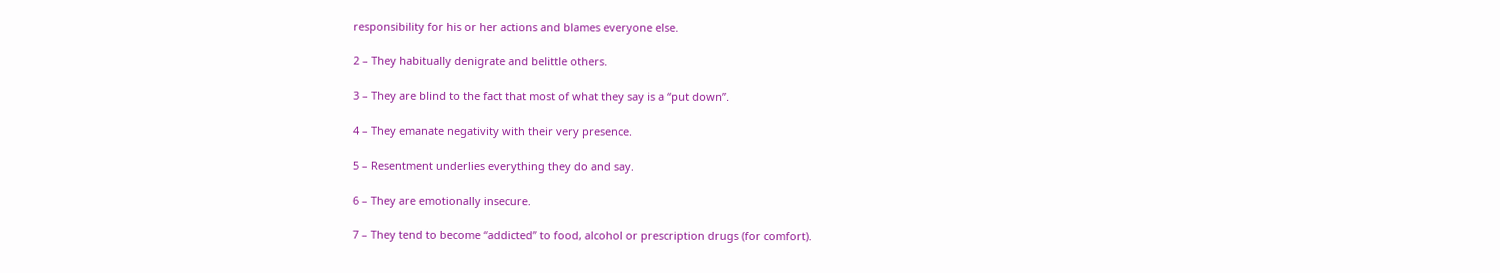responsibility for his or her actions and blames everyone else.

2 – They habitually denigrate and belittle others.

3 – They are blind to the fact that most of what they say is a “put down”.

4 – They emanate negativity with their very presence.

5 – Resentment underlies everything they do and say.

6 – They are emotionally insecure.

7 – They tend to become “addicted” to food, alcohol or prescription drugs (for comfort).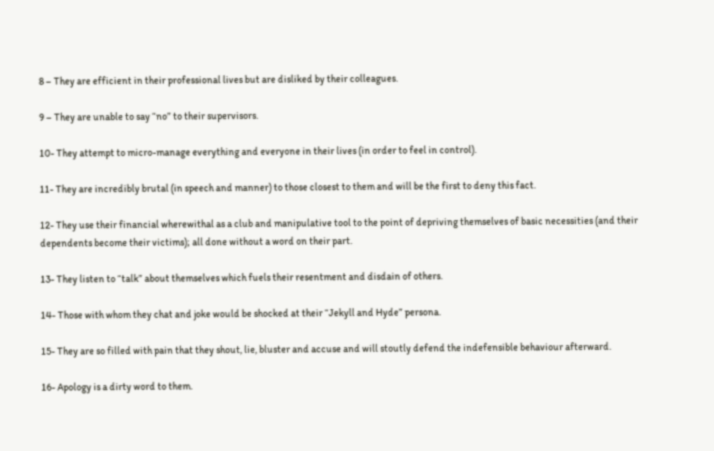8 – They are efficient in their professional lives but are disliked by their colleagues.

9 – They are unable to say “no” to their supervisors.

10- They attempt to micro-manage everything and everyone in their lives (in order to feel in control).

11- They are incredibly brutal (in speech and manner) to those closest to them and will be the first to deny this fact.

12- They use their financial wherewithal as a club and manipulative tool to the point of depriving themselves of basic necessities (and their dependents become their victims); all done without a word on their part.

13- They listen to “talk” about themselves which fuels their resentment and disdain of others.

14- Those with whom they chat and joke would be shocked at their “Jekyll and Hyde” persona.

15- They are so filled with pain that they shout, lie, bluster and accuse and will stoutly defend the indefensible behaviour afterward.

16- Apology is a dirty word to them.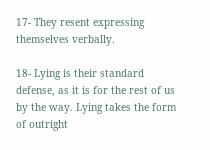17- They resent expressing themselves verbally.

18- Lying is their standard defense, as it is for the rest of us by the way. Lying takes the form of outright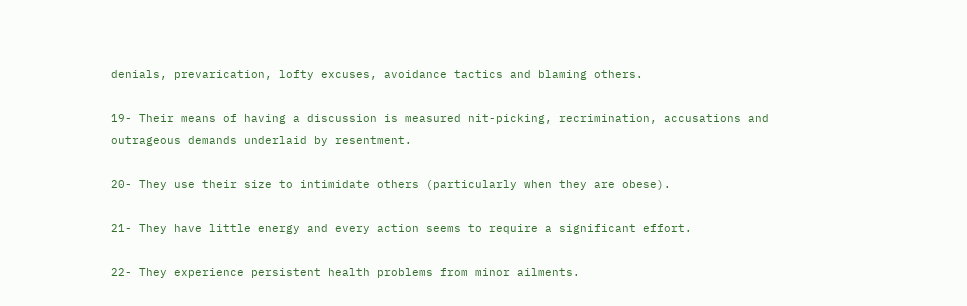denials, prevarication, lofty excuses, avoidance tactics and blaming others.

19- Their means of having a discussion is measured nit-picking, recrimination, accusations and outrageous demands underlaid by resentment.

20- They use their size to intimidate others (particularly when they are obese).

21- They have little energy and every action seems to require a significant effort.

22- They experience persistent health problems from minor ailments.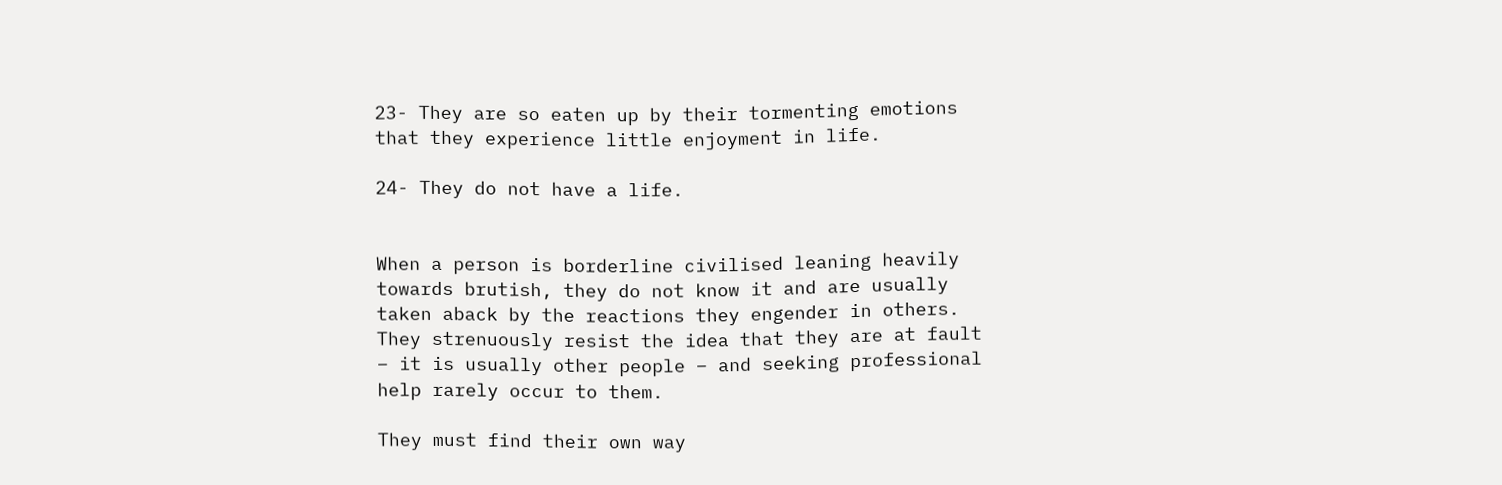23- They are so eaten up by their tormenting emotions that they experience little enjoyment in life.

24- They do not have a life.


When a person is borderline civilised leaning heavily towards brutish, they do not know it and are usually taken aback by the reactions they engender in others. They strenuously resist the idea that they are at fault – it is usually other people – and seeking professional help rarely occur to them.

They must find their own way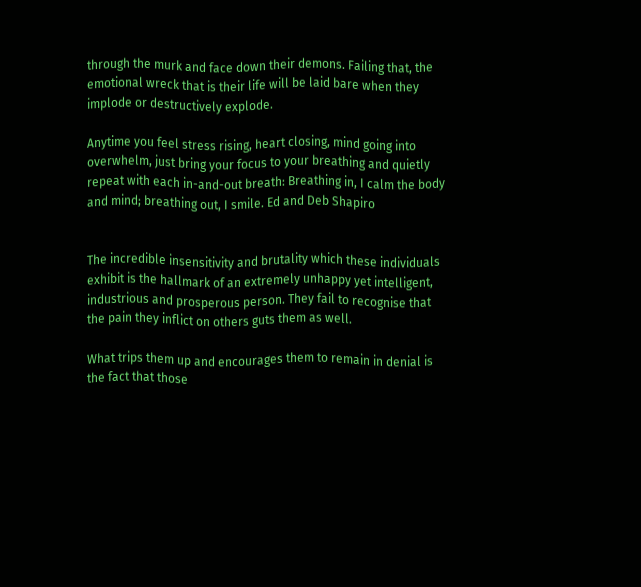through the murk and face down their demons. Failing that, the emotional wreck that is their life will be laid bare when they implode or destructively explode.

Anytime you feel stress rising, heart closing, mind going into overwhelm, just bring your focus to your breathing and quietly repeat with each in-and-out breath: Breathing in, I calm the body and mind; breathing out, I smile. Ed and Deb Shapiro


The incredible insensitivity and brutality which these individuals exhibit is the hallmark of an extremely unhappy yet intelligent, industrious and prosperous person. They fail to recognise that the pain they inflict on others guts them as well.

What trips them up and encourages them to remain in denial is the fact that those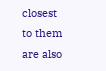closest to them are also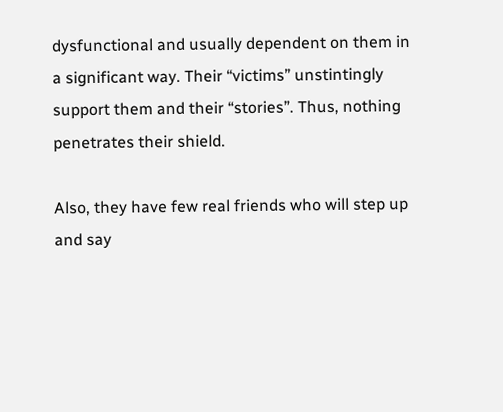dysfunctional and usually dependent on them in a significant way. Their “victims” unstintingly support them and their “stories”. Thus, nothing penetrates their shield.

Also, they have few real friends who will step up and say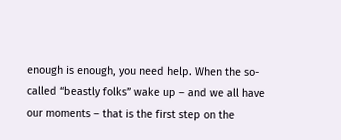enough is enough, you need help. When the so-called “beastly folks” wake up – and we all have our moments – that is the first step on the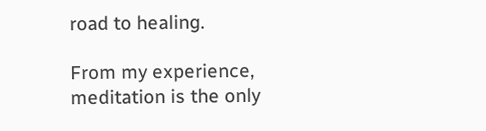road to healing.

From my experience, meditation is the only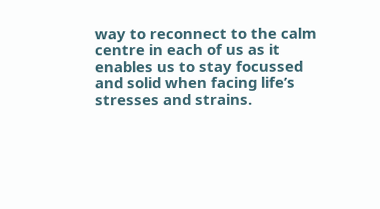way to reconnect to the calm centre in each of us as it enables us to stay focussed and solid when facing life’s stresses and strains.